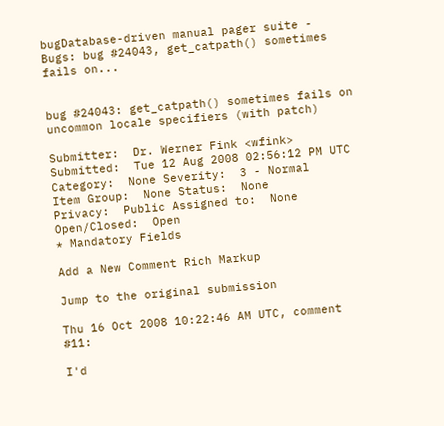bugDatabase-driven manual pager suite - Bugs: bug #24043, get_catpath() sometimes fails on...


bug #24043: get_catpath() sometimes fails on uncommon locale specifiers (with patch)

Submitter:  Dr. Werner Fink <wfink>
Submitted:  Tue 12 Aug 2008 02:56:12 PM UTC
Category:  None Severity:  3 - Normal
Item Group:  None Status:  None
Privacy:  Public Assigned to:  None
Open/Closed:  Open
* Mandatory Fields

Add a New Comment Rich Markup

Jump to the original submission

Thu 16 Oct 2008 10:22:46 AM UTC, comment #11:

I'd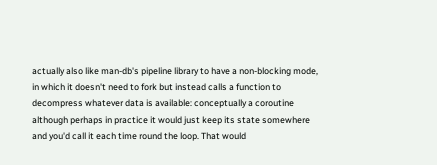actually also like man-db's pipeline library to have a non-blocking mode, in which it doesn't need to fork but instead calls a function to decompress whatever data is available: conceptually a coroutine although perhaps in practice it would just keep its state somewhere and you'd call it each time round the loop. That would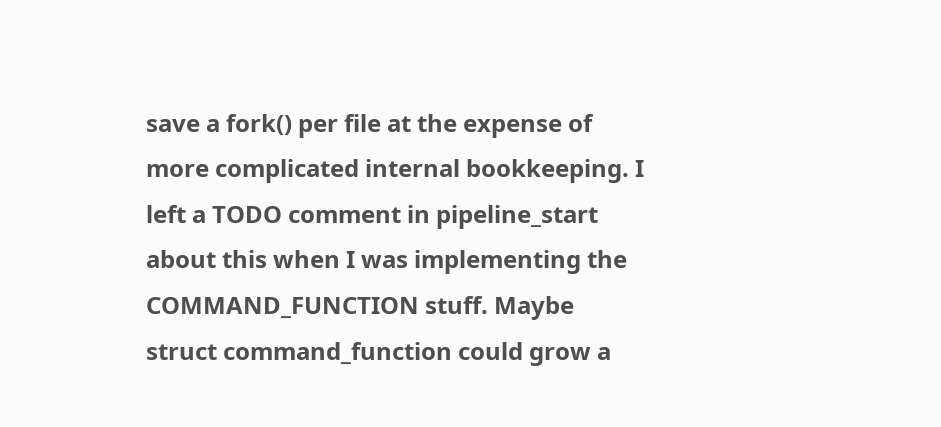save a fork() per file at the expense of more complicated internal bookkeeping. I left a TODO comment in pipeline_start about this when I was implementing the COMMAND_FUNCTION stuff. Maybe struct command_function could grow a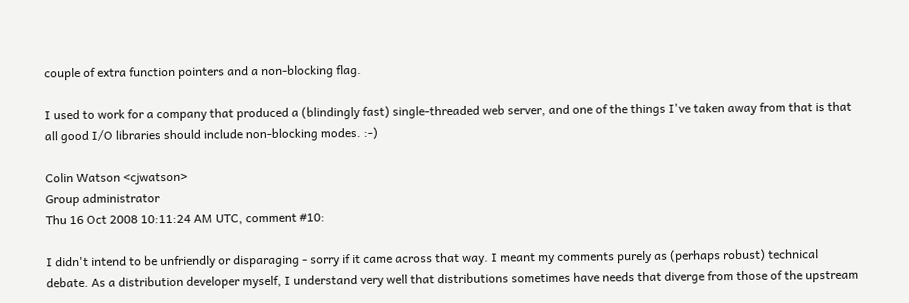couple of extra function pointers and a non-blocking flag.

I used to work for a company that produced a (blindingly fast) single-threaded web server, and one of the things I've taken away from that is that all good I/O libraries should include non-blocking modes. :-)

Colin Watson <cjwatson>
Group administrator
Thu 16 Oct 2008 10:11:24 AM UTC, comment #10:

I didn't intend to be unfriendly or disparaging - sorry if it came across that way. I meant my comments purely as (perhaps robust) technical debate. As a distribution developer myself, I understand very well that distributions sometimes have needs that diverge from those of the upstream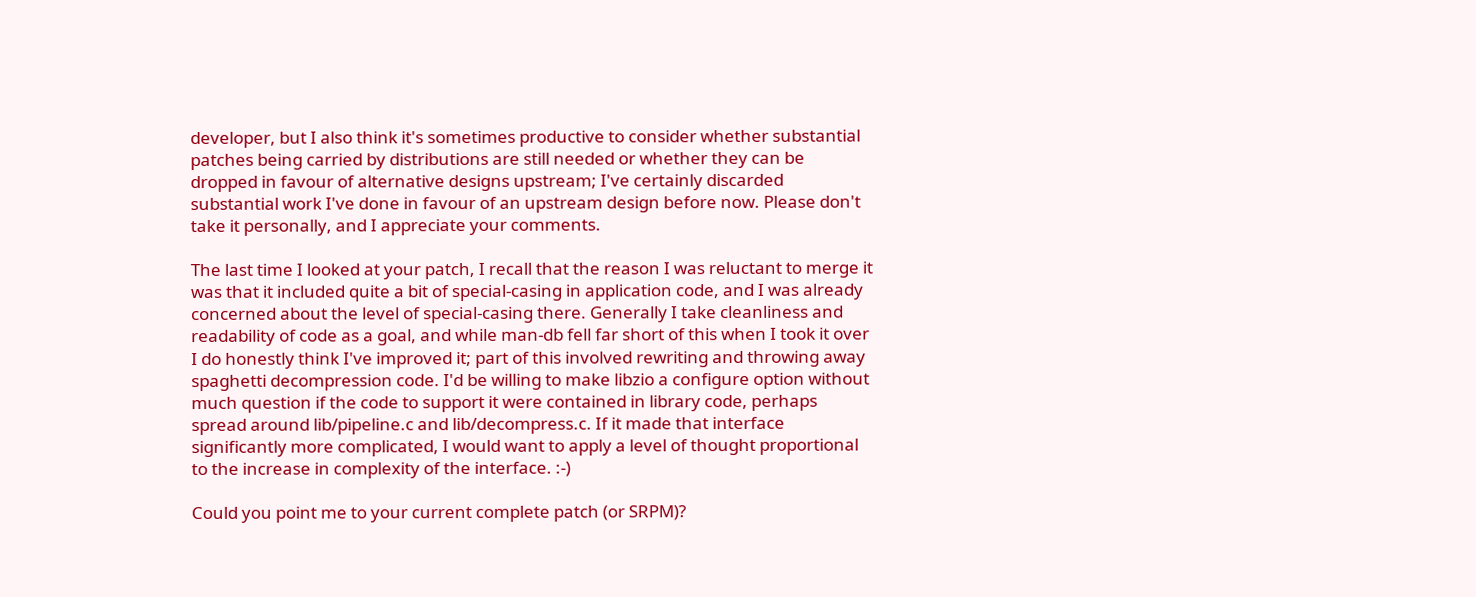developer, but I also think it's sometimes productive to consider whether substantial patches being carried by distributions are still needed or whether they can be dropped in favour of alternative designs upstream; I've certainly discarded substantial work I've done in favour of an upstream design before now. Please don't take it personally, and I appreciate your comments.

The last time I looked at your patch, I recall that the reason I was reluctant to merge it was that it included quite a bit of special-casing in application code, and I was already concerned about the level of special-casing there. Generally I take cleanliness and readability of code as a goal, and while man-db fell far short of this when I took it over I do honestly think I've improved it; part of this involved rewriting and throwing away spaghetti decompression code. I'd be willing to make libzio a configure option without much question if the code to support it were contained in library code, perhaps spread around lib/pipeline.c and lib/decompress.c. If it made that interface significantly more complicated, I would want to apply a level of thought proportional to the increase in complexity of the interface. :-)

Could you point me to your current complete patch (or SRPM)?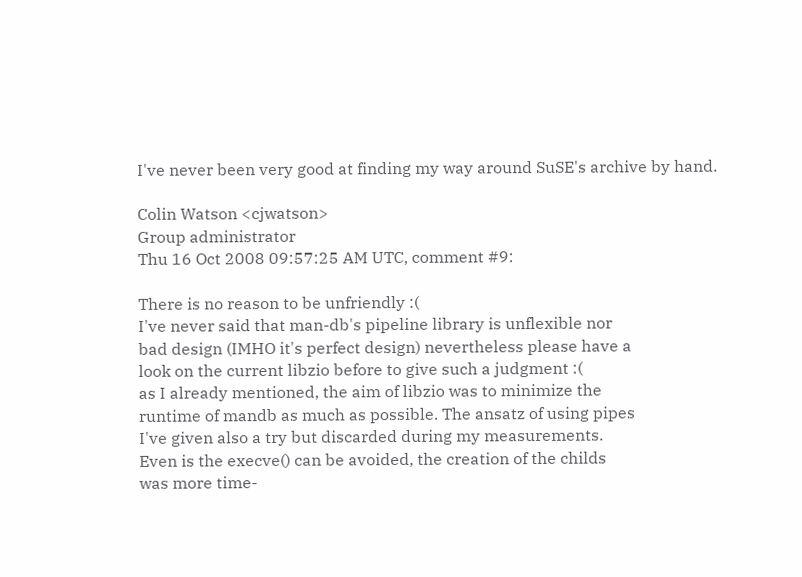I've never been very good at finding my way around SuSE's archive by hand.

Colin Watson <cjwatson>
Group administrator
Thu 16 Oct 2008 09:57:25 AM UTC, comment #9:

There is no reason to be unfriendly :(
I've never said that man-db's pipeline library is unflexible nor
bad design (IMHO it's perfect design) nevertheless please have a
look on the current libzio before to give such a judgment :(
as I already mentioned, the aim of libzio was to minimize the
runtime of mandb as much as possible. The ansatz of using pipes
I've given also a try but discarded during my measurements.
Even is the execve() can be avoided, the creation of the childs
was more time-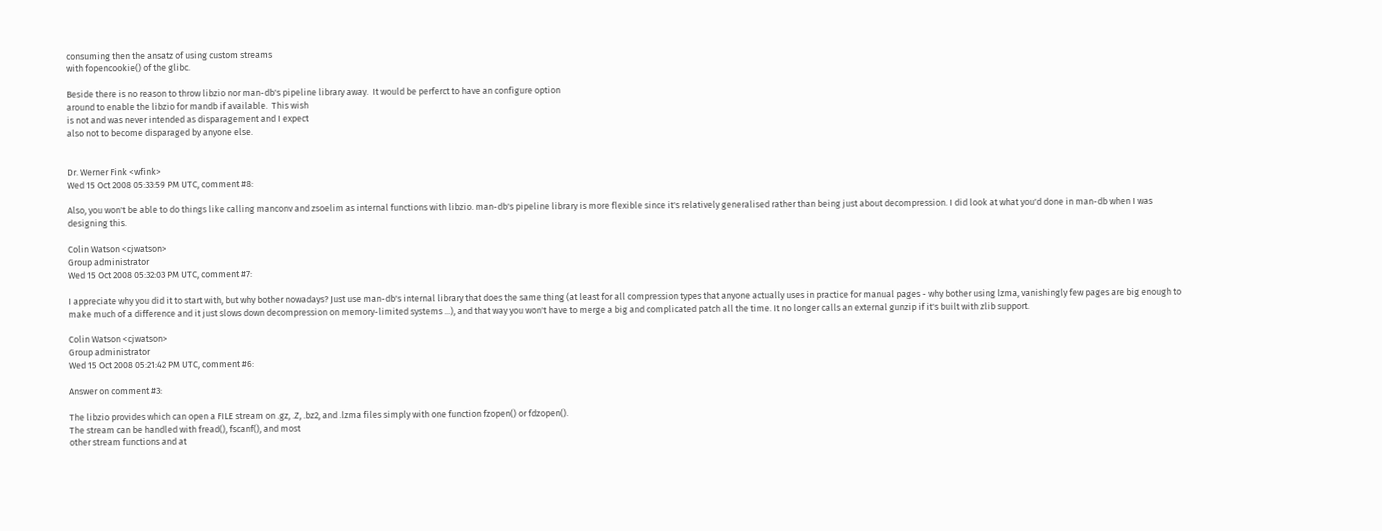consuming then the ansatz of using custom streams
with fopencookie() of the glibc.

Beside there is no reason to throw libzio nor man-db's pipeline library away.  It would be perferct to have an configure option
around to enable the libzio for mandb if available.  This wish
is not and was never intended as disparagement and I expect
also not to become disparaged by anyone else.


Dr. Werner Fink <wfink>
Wed 15 Oct 2008 05:33:59 PM UTC, comment #8:

Also, you won't be able to do things like calling manconv and zsoelim as internal functions with libzio. man-db's pipeline library is more flexible since it's relatively generalised rather than being just about decompression. I did look at what you'd done in man-db when I was designing this.

Colin Watson <cjwatson>
Group administrator
Wed 15 Oct 2008 05:32:03 PM UTC, comment #7:

I appreciate why you did it to start with, but why bother nowadays? Just use man-db's internal library that does the same thing (at least for all compression types that anyone actually uses in practice for manual pages - why bother using lzma, vanishingly few pages are big enough to make much of a difference and it just slows down decompression on memory-limited systems ...), and that way you won't have to merge a big and complicated patch all the time. It no longer calls an external gunzip if it's built with zlib support.

Colin Watson <cjwatson>
Group administrator
Wed 15 Oct 2008 05:21:42 PM UTC, comment #6:

Answer on comment #3:

The libzio provides which can open a FILE stream on .gz, .Z, .bz2, and .lzma files simply with one function fzopen() or fdzopen().
The stream can be handled with fread(), fscanf(), and most
other stream functions and at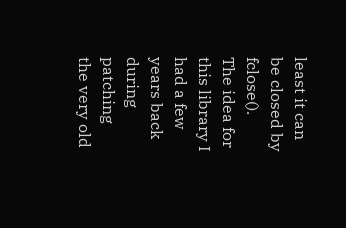least it can be closed by fclose().
The idea for this library I had a few years back during patching
the very old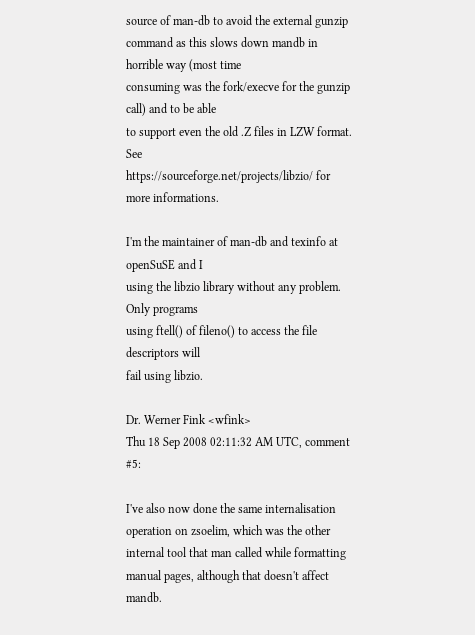source of man-db to avoid the external gunzip
command as this slows down mandb in horrible way (most time
consuming was the fork/execve for the gunzip call) and to be able
to support even the old .Z files in LZW format. See
https://sourceforge.net/projects/libzio/ for more informations.

I'm the maintainer of man-db and texinfo at openSuSE and I
using the libzio library without any problem.  Only programs
using ftell() of fileno() to access the file descriptors will
fail using libzio.

Dr. Werner Fink <wfink>
Thu 18 Sep 2008 02:11:32 AM UTC, comment #5:

I've also now done the same internalisation operation on zsoelim, which was the other internal tool that man called while formatting manual pages, although that doesn't affect mandb.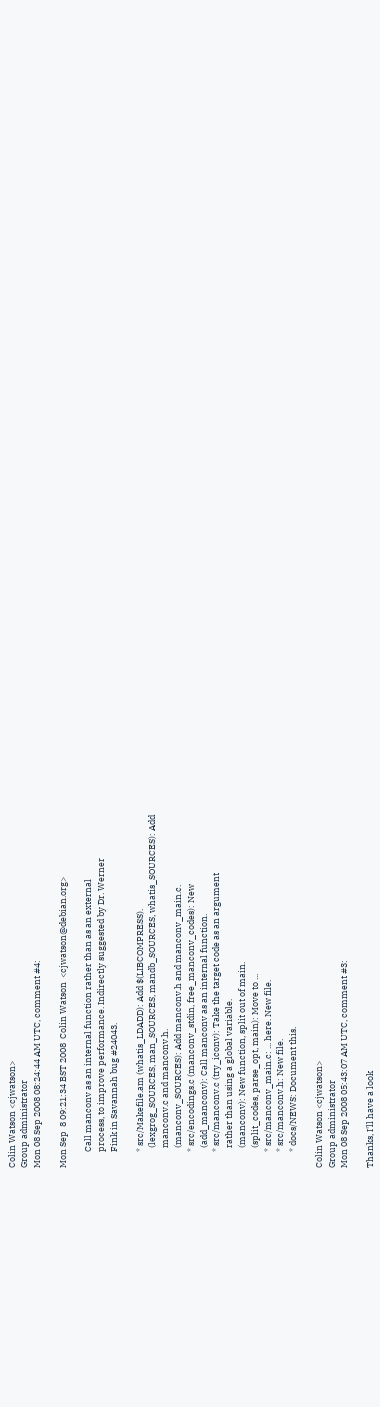Colin Watson <cjwatson>
Group administrator
Mon 08 Sep 2008 08:24:44 AM UTC, comment #4:

Mon Sep  8 09:21:34 BST 2008  Colin Watson  <cjwatson@debian.org>

        Call manconv as an internal function rather than as an external
        process, to improve performance. Indirectly suggested by Dr. Werner
        Fink in Savannah bug #24043.

        * src/Makefile.am (whatis_LDADD): Add $(LIBCOMPRESS).
          (lexgrog_SOURCES, man_SOURCES, mandb_SOURCES, whatis_SOURCES): Add
          manconv.c and manconv.h.
          (manconv_SOURCES): Add manconv.h and manconv_main.c.
        * src/encodings.c (manconv_stdin, free_manconv_codes): New
          (add_manconv): Call manconv as an internal function.
        * src/manconv.c (try_iconv): Take the target code as an argument
          rather than using a global variable.
          (manconv): New function, split out of main.
          (split_codes, parse_opt, main): Move to ...
        * src/manconv_main.c: ... here. New file.
        * src/manconv.h: New file.
        * docs/NEWS: Document this.

Colin Watson <cjwatson>
Group administrator
Mon 08 Sep 2008 05:43:07 AM UTC, comment #3:

Thanks, I'll have a look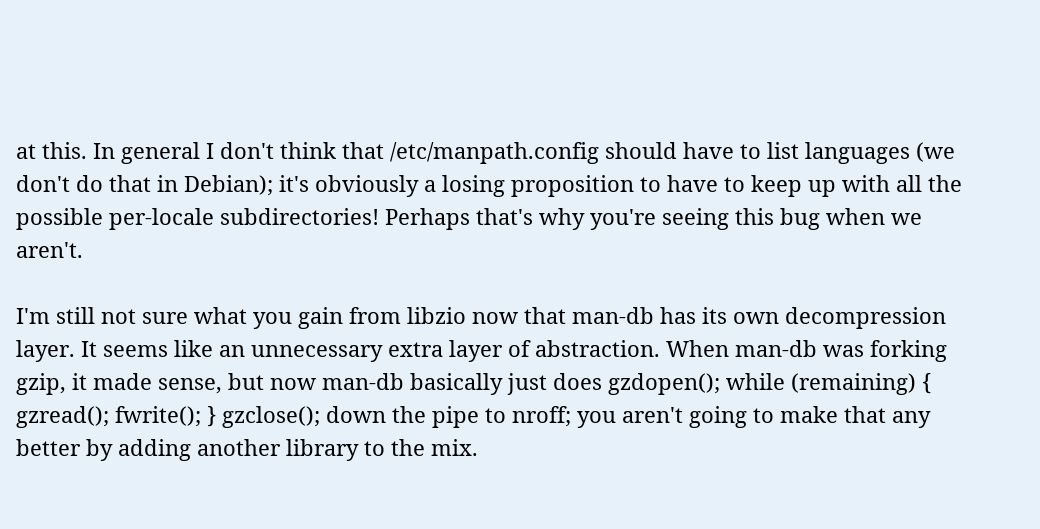at this. In general I don't think that /etc/manpath.config should have to list languages (we don't do that in Debian); it's obviously a losing proposition to have to keep up with all the possible per-locale subdirectories! Perhaps that's why you're seeing this bug when we aren't.

I'm still not sure what you gain from libzio now that man-db has its own decompression layer. It seems like an unnecessary extra layer of abstraction. When man-db was forking gzip, it made sense, but now man-db basically just does gzdopen(); while (remaining) { gzread(); fwrite(); } gzclose(); down the pipe to nroff; you aren't going to make that any better by adding another library to the mix.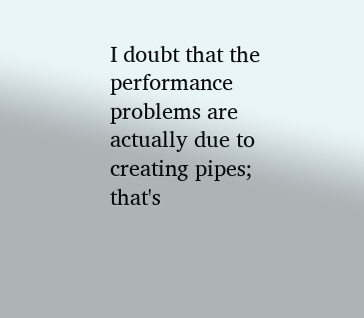I doubt that the performance problems are actually due to creating pipes; that's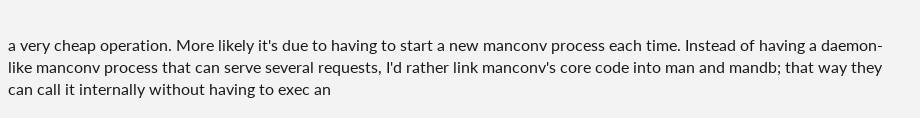a very cheap operation. More likely it's due to having to start a new manconv process each time. Instead of having a daemon-like manconv process that can serve several requests, I'd rather link manconv's core code into man and mandb; that way they can call it internally without having to exec an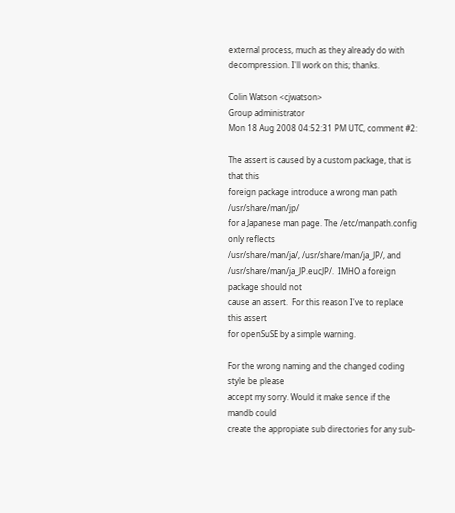external process, much as they already do with decompression. I'll work on this; thanks.

Colin Watson <cjwatson>
Group administrator
Mon 18 Aug 2008 04:52:31 PM UTC, comment #2:

The assert is caused by a custom package, that is that this
foreign package introduce a wrong man path /usr/share/man/jp/
for a Japanese man page. The /etc/manpath.config only reflects
/usr/share/man/ja/, /usr/share/man/ja_JP/, and
/usr/share/man/ja_JP.eucJP/.  IMHO a foreign package should not
cause an assert.  For this reason I've to replace this assert
for openSuSE by a simple warning.

For the wrong naming and the changed coding style be please
accept my sorry. Would it make sence if the mandb could
create the appropiate sub directories for any sub-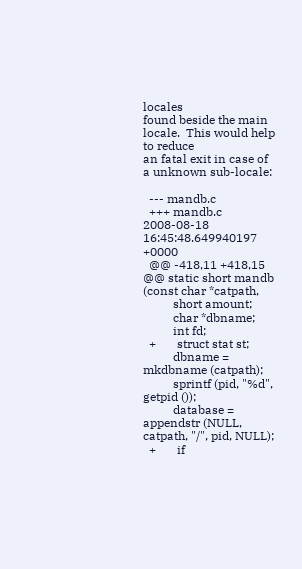locales
found beside the main locale.  This would help to reduce
an fatal exit in case of a unknown sub-locale:

  --- mandb.c
  +++ mandb.c       2008-08-18 16:45:48.649940197 +0000
  @@ -418,11 +418,15 @@ static short mandb (const char *catpath,
          short amount;
          char *dbname;
          int fd;
  +       struct stat st;
          dbname = mkdbname (catpath);
          sprintf (pid, "%d", getpid ());
          database = appendstr (NULL, catpath, "/", pid, NULL);
  +       if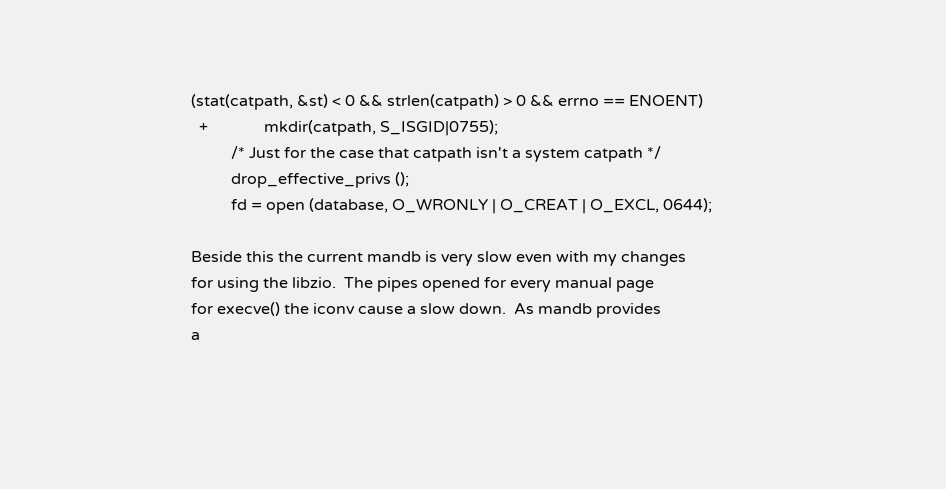(stat(catpath, &st) < 0 && strlen(catpath) > 0 && errno == ENOENT)
  +              mkdir(catpath, S_ISGID|0755);
          /* Just for the case that catpath isn't a system catpath */
          drop_effective_privs ();
          fd = open (database, O_WRONLY | O_CREAT | O_EXCL, 0644);

Beside this the current mandb is very slow even with my changes
for using the libzio.  The pipes opened for every manual page
for execve() the iconv cause a slow down.  As mandb provides
a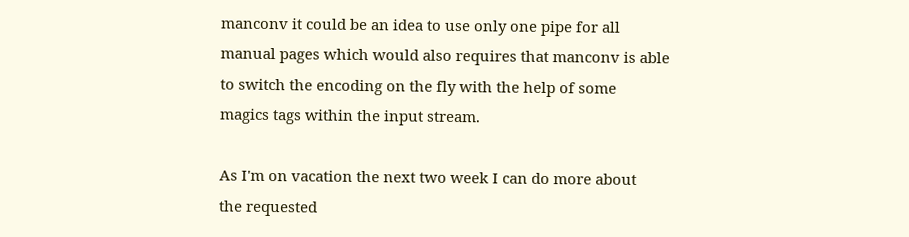manconv it could be an idea to use only one pipe for all
manual pages which would also requires that manconv is able
to switch the encoding on the fly with the help of some
magics tags within the input stream.

As I'm on vacation the next two week I can do more about
the requested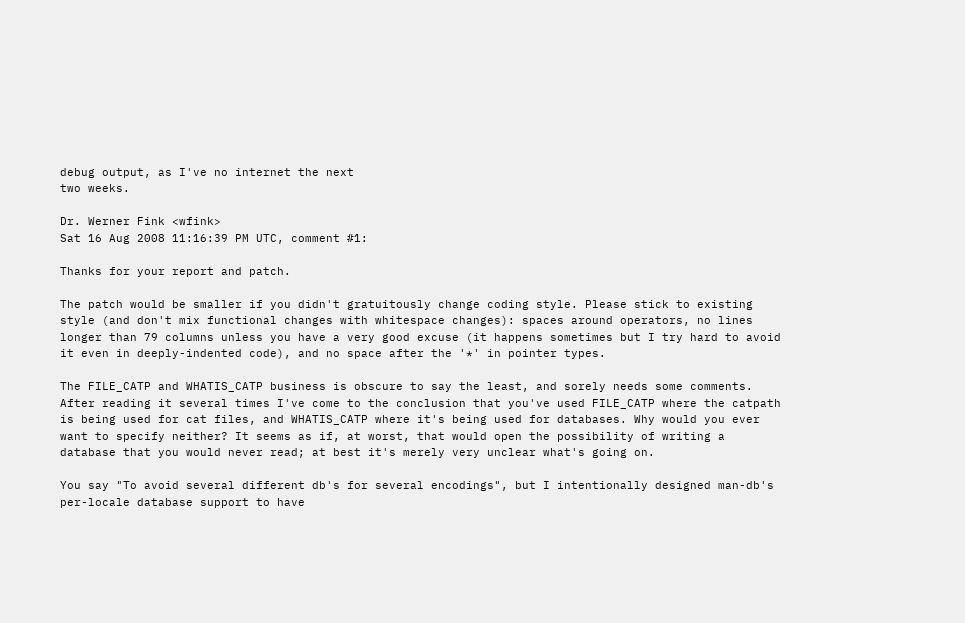debug output, as I've no internet the next
two weeks.

Dr. Werner Fink <wfink>
Sat 16 Aug 2008 11:16:39 PM UTC, comment #1:

Thanks for your report and patch.

The patch would be smaller if you didn't gratuitously change coding style. Please stick to existing style (and don't mix functional changes with whitespace changes): spaces around operators, no lines longer than 79 columns unless you have a very good excuse (it happens sometimes but I try hard to avoid it even in deeply-indented code), and no space after the '*' in pointer types.

The FILE_CATP and WHATIS_CATP business is obscure to say the least, and sorely needs some comments. After reading it several times I've come to the conclusion that you've used FILE_CATP where the catpath is being used for cat files, and WHATIS_CATP where it's being used for databases. Why would you ever want to specify neither? It seems as if, at worst, that would open the possibility of writing a database that you would never read; at best it's merely very unclear what's going on.

You say "To avoid several different db's for several encodings", but I intentionally designed man-db's per-locale database support to have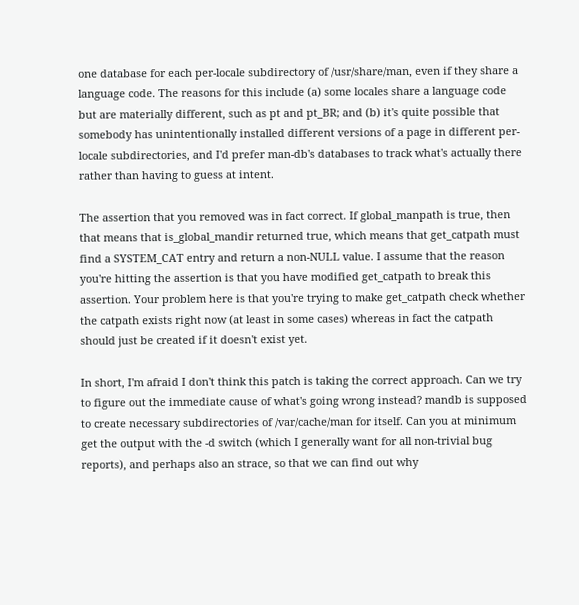one database for each per-locale subdirectory of /usr/share/man, even if they share a language code. The reasons for this include (a) some locales share a language code but are materially different, such as pt and pt_BR; and (b) it's quite possible that somebody has unintentionally installed different versions of a page in different per-locale subdirectories, and I'd prefer man-db's databases to track what's actually there rather than having to guess at intent.

The assertion that you removed was in fact correct. If global_manpath is true, then that means that is_global_mandir returned true, which means that get_catpath must find a SYSTEM_CAT entry and return a non-NULL value. I assume that the reason you're hitting the assertion is that you have modified get_catpath to break this assertion. Your problem here is that you're trying to make get_catpath check whether the catpath exists right now (at least in some cases) whereas in fact the catpath should just be created if it doesn't exist yet.

In short, I'm afraid I don't think this patch is taking the correct approach. Can we try to figure out the immediate cause of what's going wrong instead? mandb is supposed to create necessary subdirectories of /var/cache/man for itself. Can you at minimum get the output with the -d switch (which I generally want for all non-trivial bug reports), and perhaps also an strace, so that we can find out why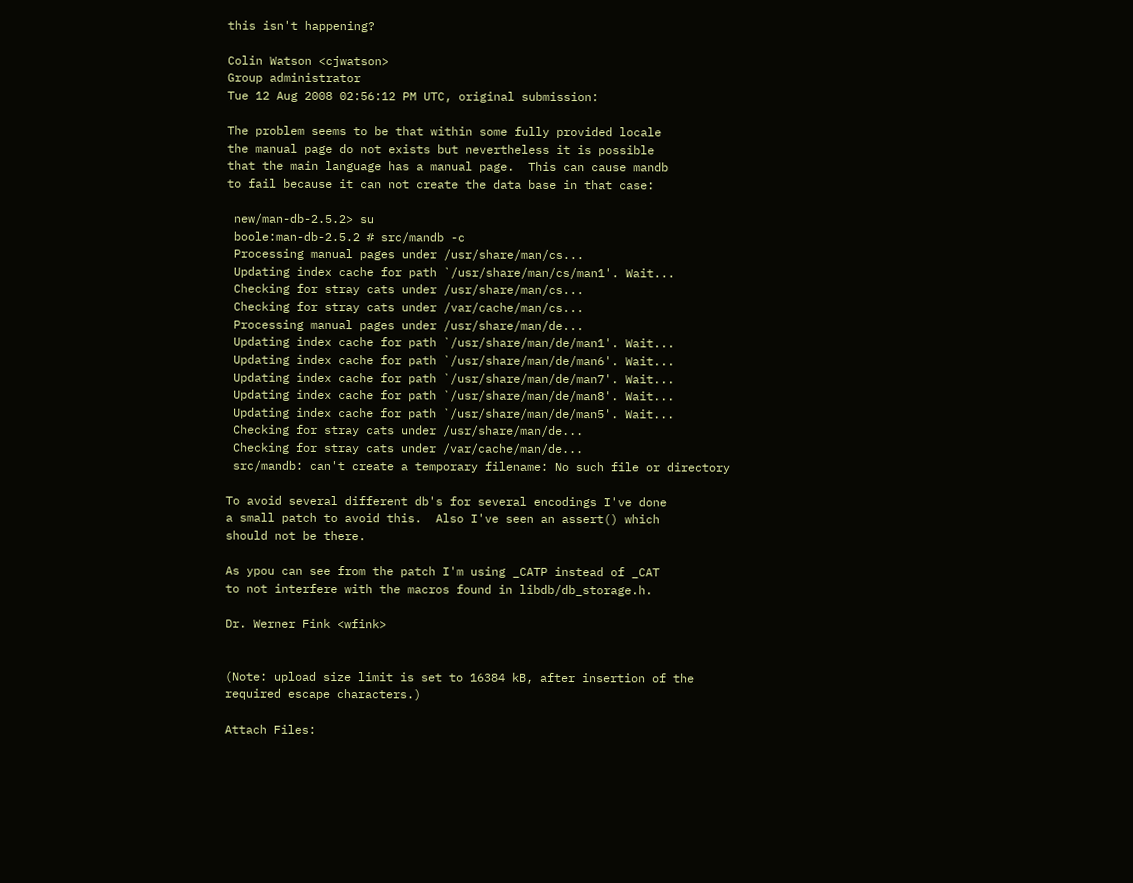this isn't happening?

Colin Watson <cjwatson>
Group administrator
Tue 12 Aug 2008 02:56:12 PM UTC, original submission:

The problem seems to be that within some fully provided locale
the manual page do not exists but nevertheless it is possible
that the main language has a manual page.  This can cause mandb
to fail because it can not create the data base in that case:

 new/man-db-2.5.2> su
 boole:man-db-2.5.2 # src/mandb -c
 Processing manual pages under /usr/share/man/cs...
 Updating index cache for path `/usr/share/man/cs/man1'. Wait...
 Checking for stray cats under /usr/share/man/cs...
 Checking for stray cats under /var/cache/man/cs...
 Processing manual pages under /usr/share/man/de...
 Updating index cache for path `/usr/share/man/de/man1'. Wait...
 Updating index cache for path `/usr/share/man/de/man6'. Wait...
 Updating index cache for path `/usr/share/man/de/man7'. Wait...
 Updating index cache for path `/usr/share/man/de/man8'. Wait...
 Updating index cache for path `/usr/share/man/de/man5'. Wait...
 Checking for stray cats under /usr/share/man/de...
 Checking for stray cats under /var/cache/man/de...
 src/mandb: can't create a temporary filename: No such file or directory

To avoid several different db's for several encodings I've done
a small patch to avoid this.  Also I've seen an assert() which
should not be there.

As ypou can see from the patch I'm using _CATP instead of _CAT
to not interfere with the macros found in libdb/db_storage.h.

Dr. Werner Fink <wfink>


(Note: upload size limit is set to 16384 kB, after insertion of the required escape characters.)

Attach Files: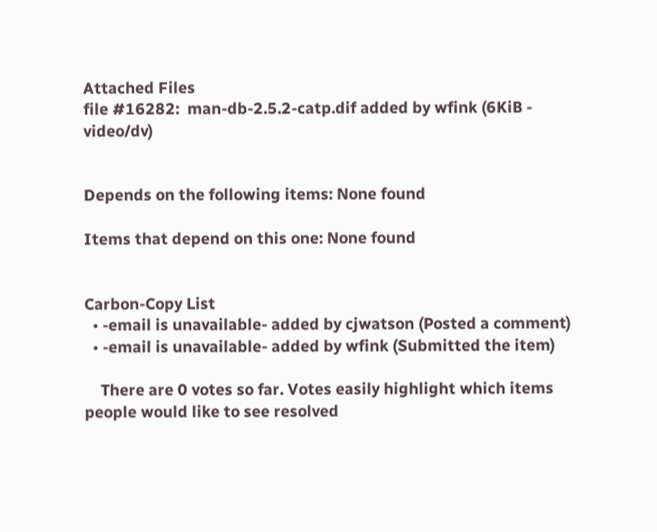Attached Files
file #16282:  man-db-2.5.2-catp.dif added by wfink (6KiB - video/dv)


Depends on the following items: None found

Items that depend on this one: None found


Carbon-Copy List
  • -email is unavailable- added by cjwatson (Posted a comment)
  • -email is unavailable- added by wfink (Submitted the item)

    There are 0 votes so far. Votes easily highlight which items people would like to see resolved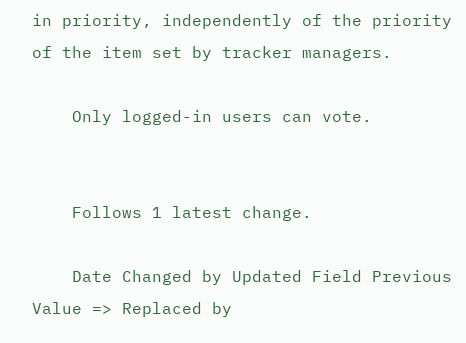in priority, independently of the priority of the item set by tracker managers.

    Only logged-in users can vote.


    Follows 1 latest change.

    Date Changed by Updated Field Previous Value => Replaced by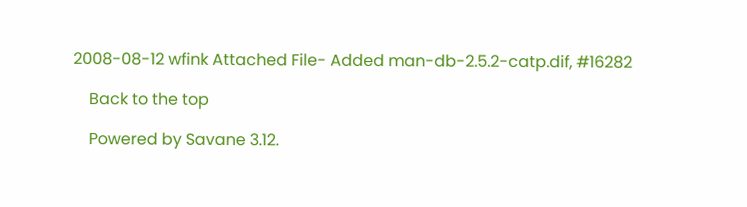2008-08-12 wfink Attached File- Added man-db-2.5.2-catp.dif, #16282

    Back to the top

    Powered by Savane 3.12.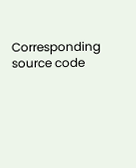Corresponding source code